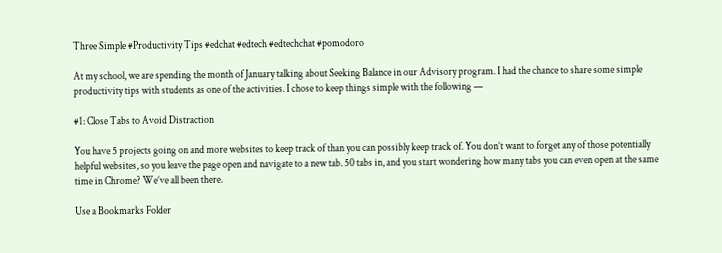Three Simple #Productivity Tips #edchat #edtech #edtechchat #pomodoro

At my school, we are spending the month of January talking about Seeking Balance in our Advisory program. I had the chance to share some simple productivity tips with students as one of the activities. I chose to keep things simple with the following —

#1: Close Tabs to Avoid Distraction

You have 5 projects going on and more websites to keep track of than you can possibly keep track of. You don’t want to forget any of those potentially helpful websites, so you leave the page open and navigate to a new tab. 50 tabs in, and you start wondering how many tabs you can even open at the same time in Chrome? We’ve all been there.

Use a Bookmarks Folder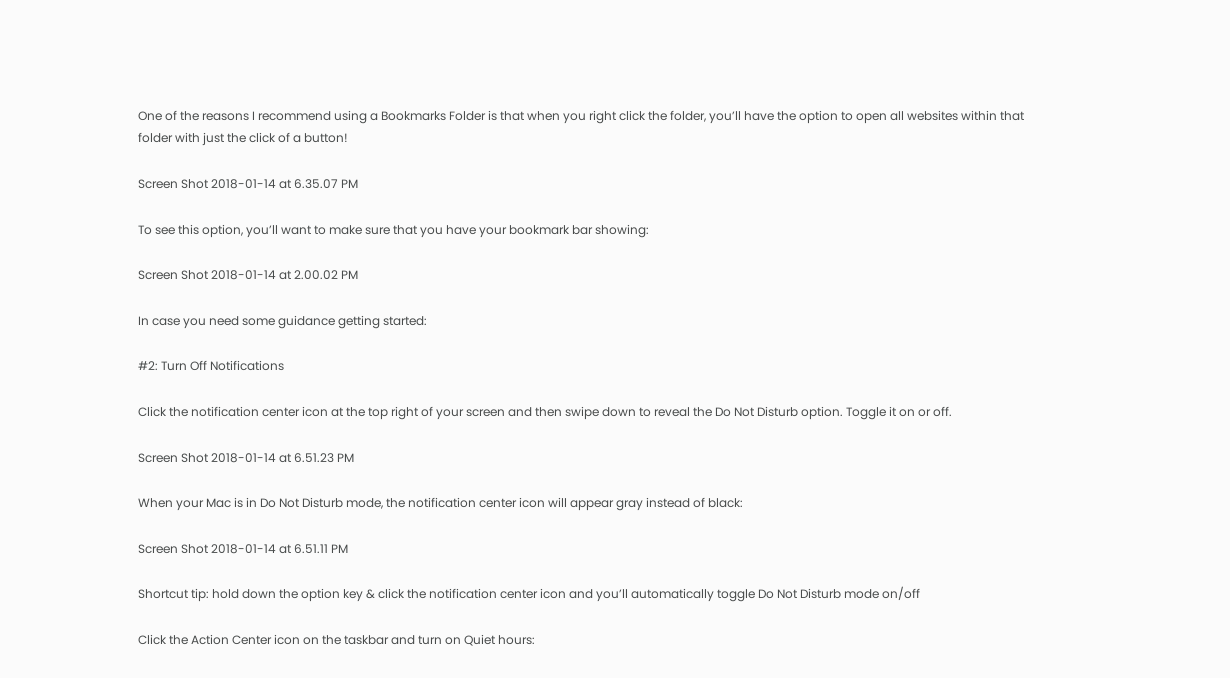One of the reasons I recommend using a Bookmarks Folder is that when you right click the folder, you’ll have the option to open all websites within that folder with just the click of a button!

Screen Shot 2018-01-14 at 6.35.07 PM

To see this option, you’ll want to make sure that you have your bookmark bar showing:

Screen Shot 2018-01-14 at 2.00.02 PM

In case you need some guidance getting started:

#2: Turn Off Notifications

Click the notification center icon at the top right of your screen and then swipe down to reveal the Do Not Disturb option. Toggle it on or off.

Screen Shot 2018-01-14 at 6.51.23 PM

When your Mac is in Do Not Disturb mode, the notification center icon will appear gray instead of black:

Screen Shot 2018-01-14 at 6.51.11 PM

Shortcut tip: hold down the option key & click the notification center icon and you’ll automatically toggle Do Not Disturb mode on/off

Click the Action Center icon on the taskbar and turn on Quiet hours: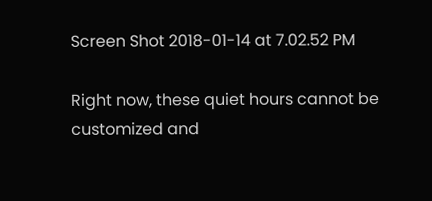Screen Shot 2018-01-14 at 7.02.52 PM

Right now, these quiet hours cannot be customized and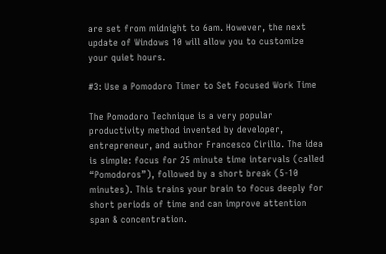are set from midnight to 6am. However, the next update of Windows 10 will allow you to customize your quiet hours.

#3: Use a Pomodoro Timer to Set Focused Work Time

The Pomodoro Technique is a very popular productivity method invented by developer, entrepreneur, and author Francesco Cirillo. The idea is simple: focus for 25 minute time intervals (called “Pomodoros”), followed by a short break (5-10 minutes). This trains your brain to focus deeply for short periods of time and can improve attention span & concentration.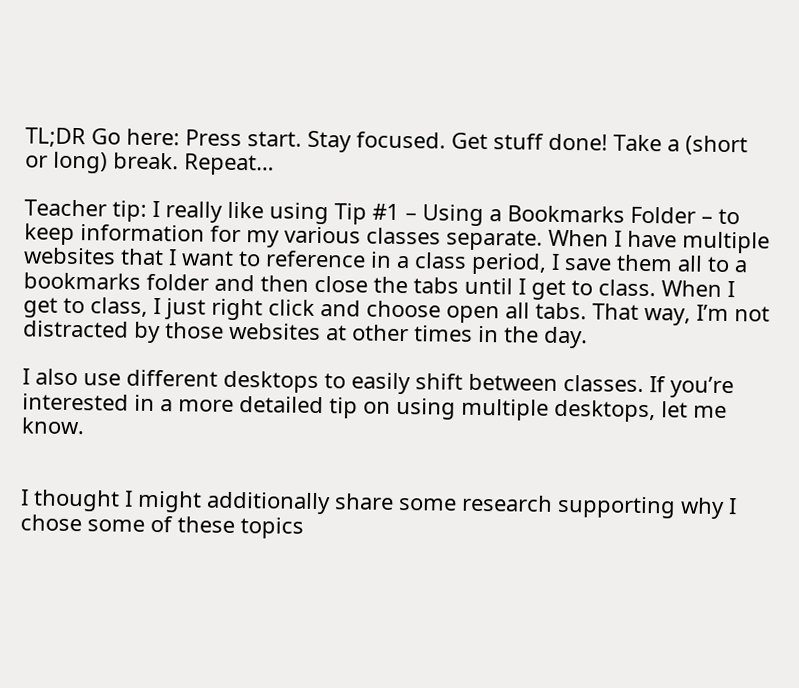TL;DR Go here: Press start. Stay focused. Get stuff done! Take a (short or long) break. Repeat…

Teacher tip: I really like using Tip #1 – Using a Bookmarks Folder – to keep information for my various classes separate. When I have multiple websites that I want to reference in a class period, I save them all to a bookmarks folder and then close the tabs until I get to class. When I get to class, I just right click and choose open all tabs. That way, I’m not distracted by those websites at other times in the day.

I also use different desktops to easily shift between classes. If you’re interested in a more detailed tip on using multiple desktops, let me know.


I thought I might additionally share some research supporting why I chose some of these topics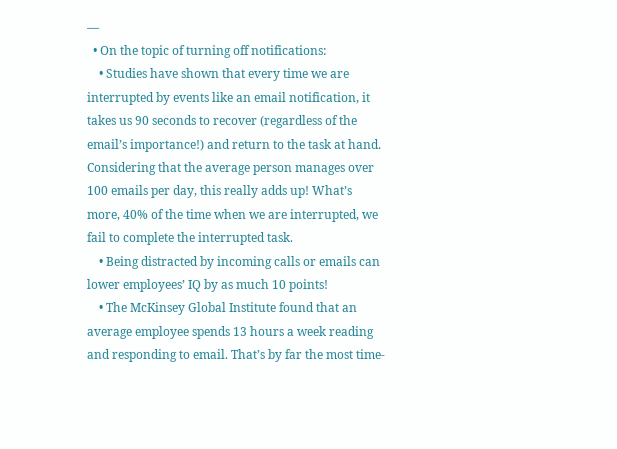—
  • On the topic of turning off notifications:
    • Studies have shown that every time we are interrupted by events like an email notification, it takes us 90 seconds to recover (regardless of the email’s importance!) and return to the task at hand. Considering that the average person manages over 100 emails per day, this really adds up! What’s more, 40% of the time when we are interrupted, we fail to complete the interrupted task.
    • Being distracted by incoming calls or emails can lower employees’ IQ by as much 10 points!
    • The McKinsey Global Institute found that an average employee spends 13 hours a week reading and responding to email. That’s by far the most time-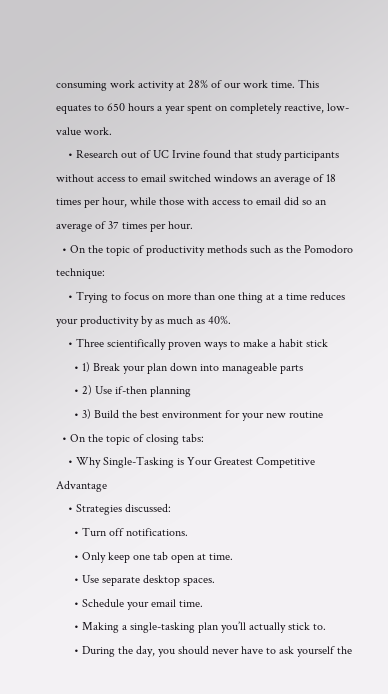consuming work activity at 28% of our work time. This equates to 650 hours a year spent on completely reactive, low-value work.
    • Research out of UC Irvine found that study participants without access to email switched windows an average of 18 times per hour, while those with access to email did so an average of 37 times per hour.
  • On the topic of productivity methods such as the Pomodoro technique:
    • Trying to focus on more than one thing at a time reduces your productivity by as much as 40%.
    • Three scientifically proven ways to make a habit stick
      • 1) Break your plan down into manageable parts
      • 2) Use if-then planning
      • 3) Build the best environment for your new routine
  • On the topic of closing tabs:
    • Why Single-Tasking is Your Greatest Competitive Advantage
    • Strategies discussed:
      • Turn off notifications.
      • Only keep one tab open at time.
      • Use separate desktop spaces.
      • Schedule your email time.
      • Making a single-tasking plan you’ll actually stick to.
      • During the day, you should never have to ask yourself the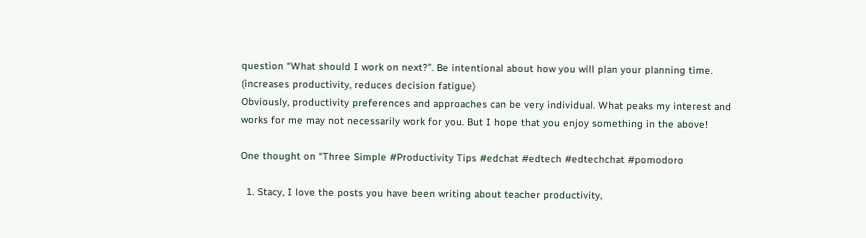question “What should I work on next?”. Be intentional about how you will plan your planning time. (increases productivity, reduces decision fatigue)
Obviously, productivity preferences and approaches can be very individual. What peaks my interest and works for me may not necessarily work for you. But I hope that you enjoy something in the above!

One thought on “Three Simple #Productivity Tips #edchat #edtech #edtechchat #pomodoro

  1. Stacy, I love the posts you have been writing about teacher productivity,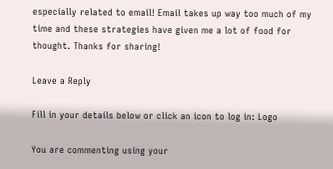especially related to email! Email takes up way too much of my time and these strategies have given me a lot of food for thought. Thanks for sharing!

Leave a Reply

Fill in your details below or click an icon to log in: Logo

You are commenting using your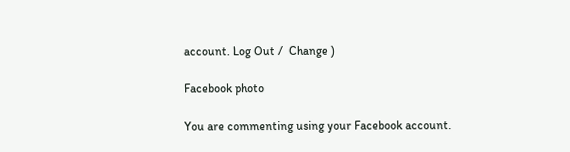account. Log Out /  Change )

Facebook photo

You are commenting using your Facebook account.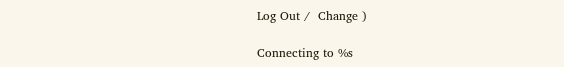Log Out /  Change )

Connecting to %s